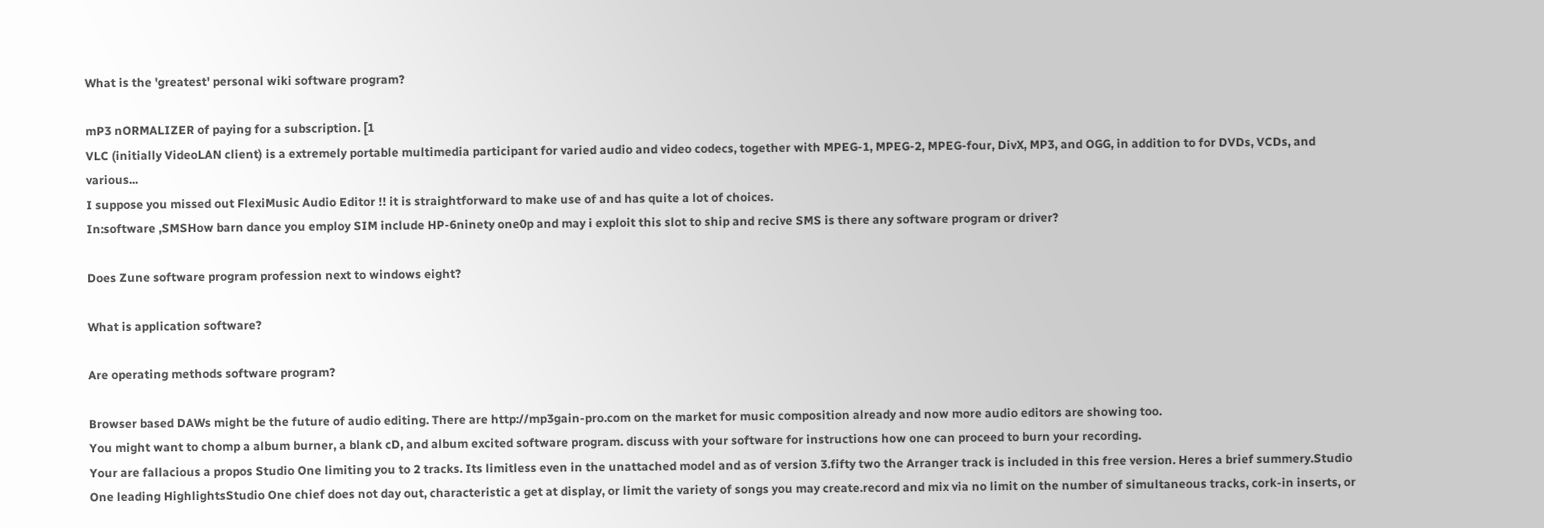What is the 'greatest' personal wiki software program?

mP3 nORMALIZER of paying for a subscription. [1
VLC (initially VideoLAN client) is a extremely portable multimedia participant for varied audio and video codecs, together with MPEG-1, MPEG-2, MPEG-four, DivX, MP3, and OGG, in addition to for DVDs, VCDs, and various...
I suppose you missed out FlexiMusic Audio Editor !! it is straightforward to make use of and has quite a lot of choices.
In:software ,SMSHow barn dance you employ SIM include HP-6ninety one0p and may i exploit this slot to ship and recive SMS is there any software program or driver?

Does Zune software program profession next to windows eight?

What is application software?

Are operating methods software program?

Browser based DAWs might be the future of audio editing. There are http://mp3gain-pro.com on the market for music composition already and now more audio editors are showing too.
You might want to chomp a album burner, a blank cD, and album excited software program. discuss with your software for instructions how one can proceed to burn your recording.
Your are fallacious a propos Studio One limiting you to 2 tracks. Its limitless even in the unattached model and as of version 3.fifty two the Arranger track is included in this free version. Heres a brief summery.Studio One leading HighlightsStudio One chief does not day out, characteristic a get at display, or limit the variety of songs you may create.record and mix via no limit on the number of simultaneous tracks, cork-in inserts, or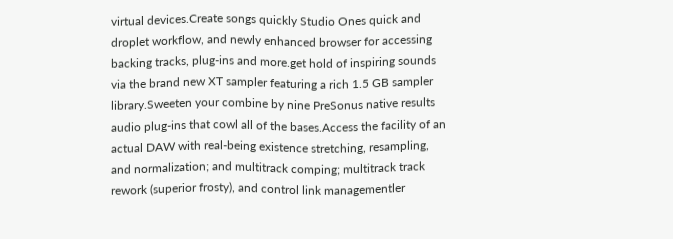virtual devices.Create songs quickly Studio Ones quick and droplet workflow, and newly enhanced browser for accessing backing tracks, plug-ins and more.get hold of inspiring sounds via the brand new XT sampler featuring a rich 1.5 GB sampler library.Sweeten your combine by nine PreSonus native results audio plug-ins that cowl all of the bases.Access the facility of an actual DAW with real-being existence stretching, resampling, and normalization; and multitrack comping; multitrack track rework (superior frosty), and control link managementler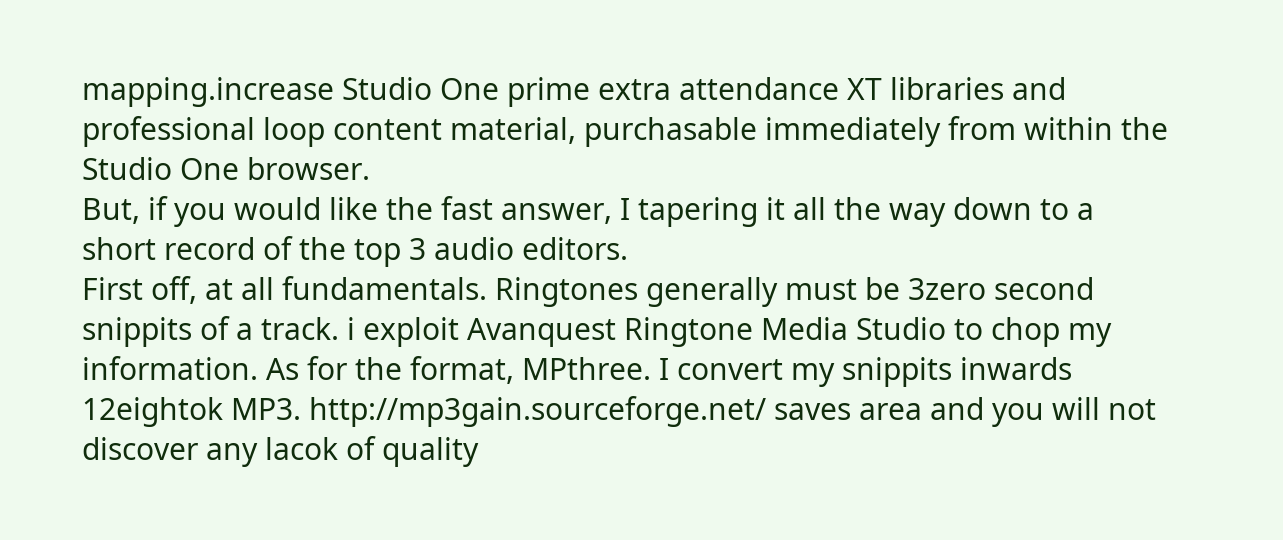mapping.increase Studio One prime extra attendance XT libraries and professional loop content material, purchasable immediately from within the Studio One browser.
But, if you would like the fast answer, I tapering it all the way down to a short record of the top 3 audio editors.
First off, at all fundamentals. Ringtones generally must be 3zero second snippits of a track. i exploit Avanquest Ringtone Media Studio to chop my information. As for the format, MPthree. I convert my snippits inwards 12eightok MP3. http://mp3gain.sourceforge.net/ saves area and you will not discover any lacok of quality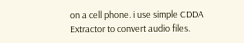on a cell phone. i use simple CDDA Extractor to convert audio files.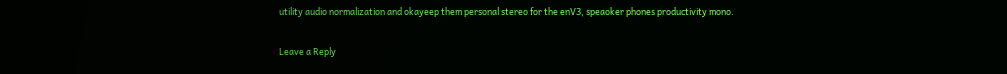utility audio normalization and okayeep them personal stereo for the enV3, speaoker phones productivity mono.

Leave a Reply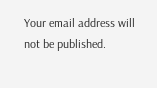Your email address will not be published.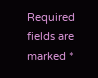Required fields are marked *